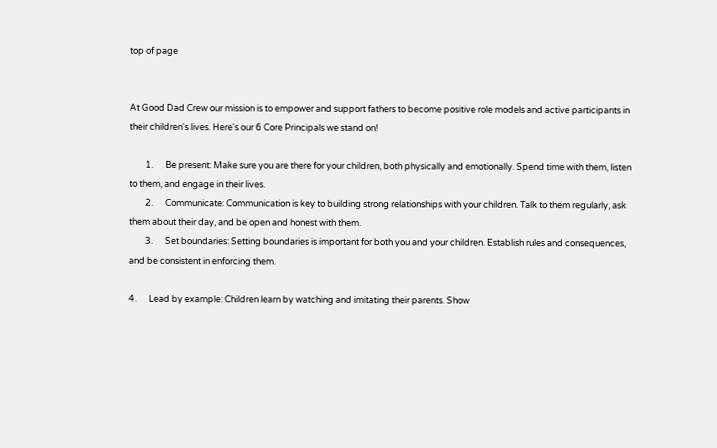top of page


At Good Dad Crew our mission is to empower and support fathers to become positive role models and active participants in their children's lives. Here's our 6 Core Principals we stand on!

        1.      Be present: Make sure you are there for your children, both physically and emotionally. Spend time with them, listen to them, and engage in their lives.
        2.      Communicate: Communication is key to building strong relationships with your children. Talk to them regularly, ask them about their day, and be open and honest with them.
        3.      Set boundaries: Setting boundaries is important for both you and your children. Establish rules and consequences, and be consistent in enforcing them.

4.      Lead by example: Children learn by watching and imitating their parents. Show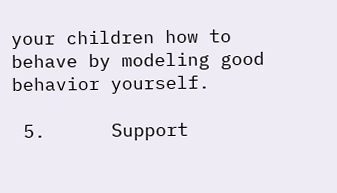your children how to behave by modeling good behavior yourself.

 5.      Support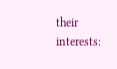their interests: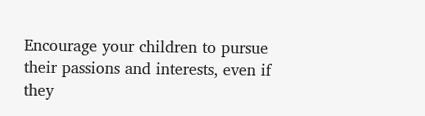Encourage your children to pursue their passions and interests, even if they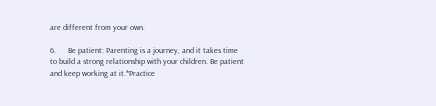are different from your own.

6.      Be patient: Parenting is a journey, and it takes time to build a strong relationship with your children. Be patient and keep working at it.*Practice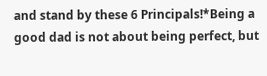and stand by these 6 Principals!*Being a good dad is not about being perfect, but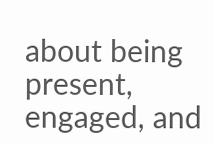about being present, engaged, and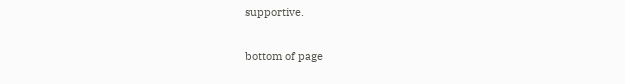supportive.

bottom of page